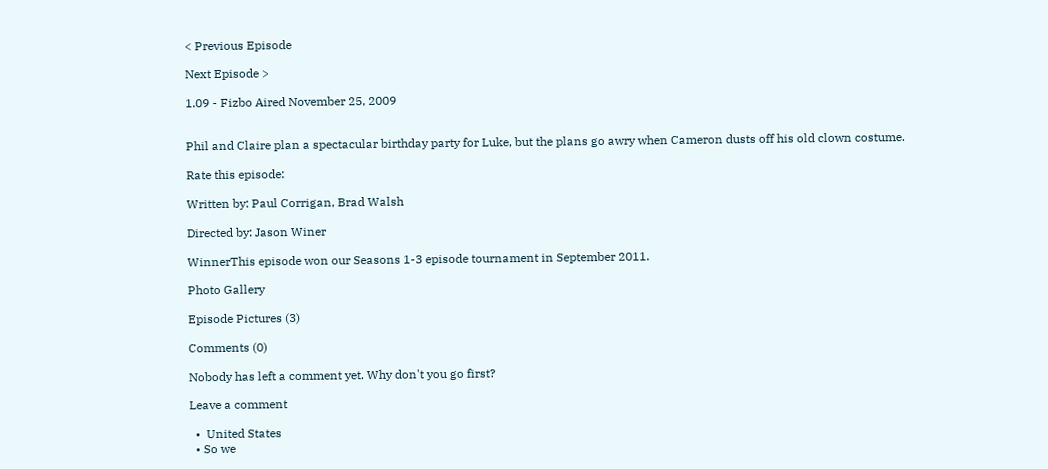< Previous Episode

Next Episode >

1.09 - Fizbo Aired November 25, 2009


Phil and Claire plan a spectacular birthday party for Luke, but the plans go awry when Cameron dusts off his old clown costume.

Rate this episode:

Written by: Paul Corrigan, Brad Walsh

Directed by: Jason Winer

WinnerThis episode won our Seasons 1-3 episode tournament in September 2011.

Photo Gallery

Episode Pictures (3)

Comments (0)

Nobody has left a comment yet. Why don't you go first?

Leave a comment

  •  United States
  • So we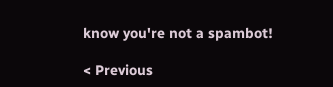know you're not a spambot!

< Previous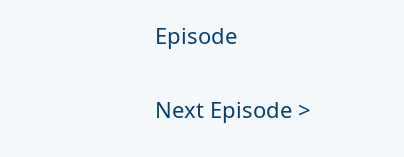Episode

Next Episode >